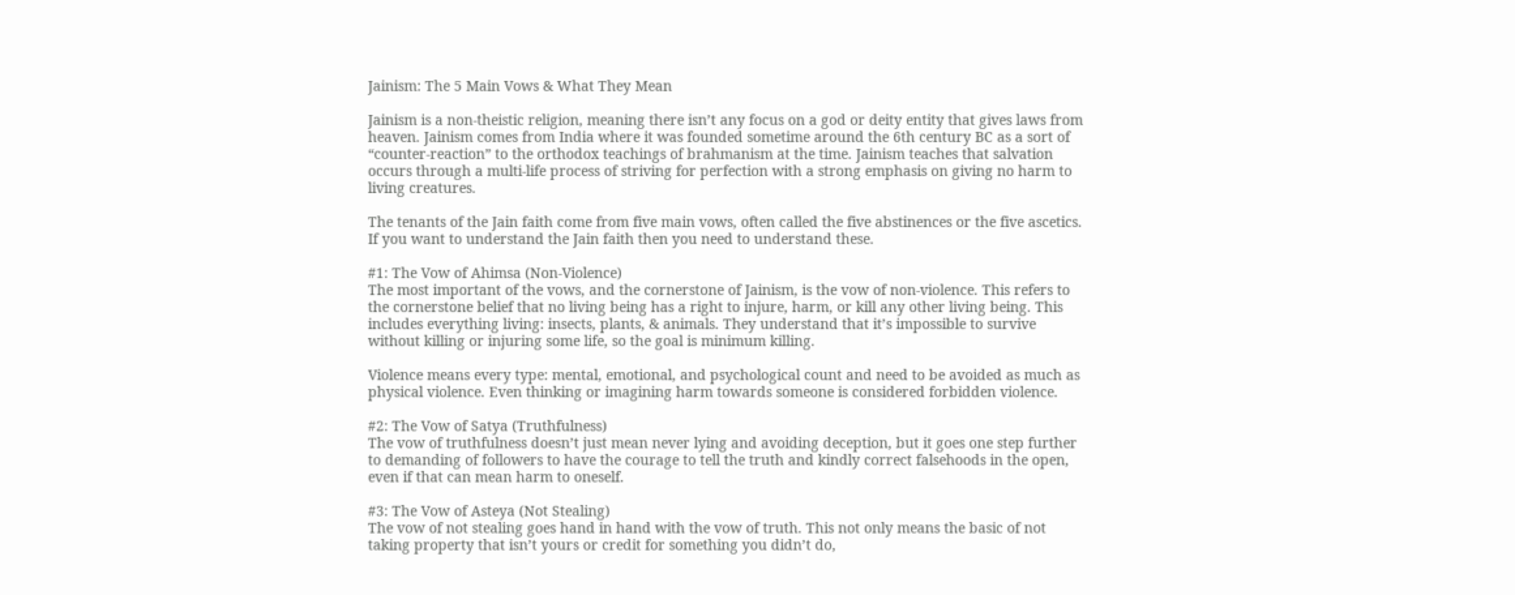Jainism: The 5 Main Vows & What They Mean

Jainism is a non-theistic religion, meaning there isn’t any focus on a god or deity entity that gives laws from heaven. Jainism comes from India where it was founded sometime around the 6th century BC as a sort of “counter-reaction” to the orthodox teachings of brahmanism at the time. Jainism teaches that salvation occurs through a multi-life process of striving for perfection with a strong emphasis on giving no harm to living creatures.

The tenants of the Jain faith come from five main vows, often called the five abstinences or the five ascetics. If you want to understand the Jain faith then you need to understand these.

#1: The Vow of Ahimsa (Non-Violence)
The most important of the vows, and the cornerstone of Jainism, is the vow of non-violence. This refers to the cornerstone belief that no living being has a right to injure, harm, or kill any other living being. This includes everything living: insects, plants, & animals. They understand that it’s impossible to survive without killing or injuring some life, so the goal is minimum killing.

Violence means every type: mental, emotional, and psychological count and need to be avoided as much as physical violence. Even thinking or imagining harm towards someone is considered forbidden violence.

#2: The Vow of Satya (Truthfulness)
The vow of truthfulness doesn’t just mean never lying and avoiding deception, but it goes one step further to demanding of followers to have the courage to tell the truth and kindly correct falsehoods in the open, even if that can mean harm to oneself.

#3: The Vow of Asteya (Not Stealing)
The vow of not stealing goes hand in hand with the vow of truth. This not only means the basic of not taking property that isn’t yours or credit for something you didn’t do,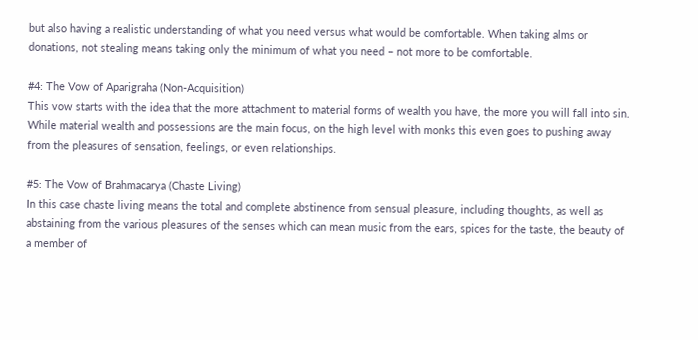but also having a realistic understanding of what you need versus what would be comfortable. When taking alms or donations, not stealing means taking only the minimum of what you need – not more to be comfortable.

#4: The Vow of Aparigraha (Non-Acquisition)
This vow starts with the idea that the more attachment to material forms of wealth you have, the more you will fall into sin. While material wealth and possessions are the main focus, on the high level with monks this even goes to pushing away from the pleasures of sensation, feelings, or even relationships.

#5: The Vow of Brahmacarya (Chaste Living)
In this case chaste living means the total and complete abstinence from sensual pleasure, including thoughts, as well as abstaining from the various pleasures of the senses which can mean music from the ears, spices for the taste, the beauty of a member of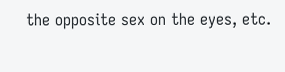the opposite sex on the eyes, etc.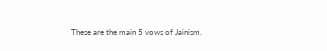These are the main 5 vows of Jainism.